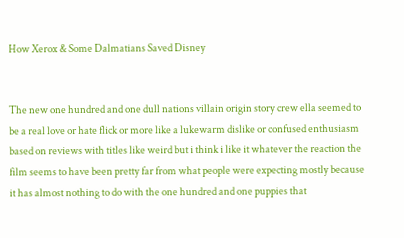How Xerox & Some Dalmatians Saved Disney


The new one hundred and one dull nations villain origin story crew ella seemed to be a real love or hate flick or more like a lukewarm dislike or confused enthusiasm based on reviews with titles like weird but i think i like it whatever the reaction the film seems to have been pretty far from what people were expecting mostly because it has almost nothing to do with the one hundred and one puppies that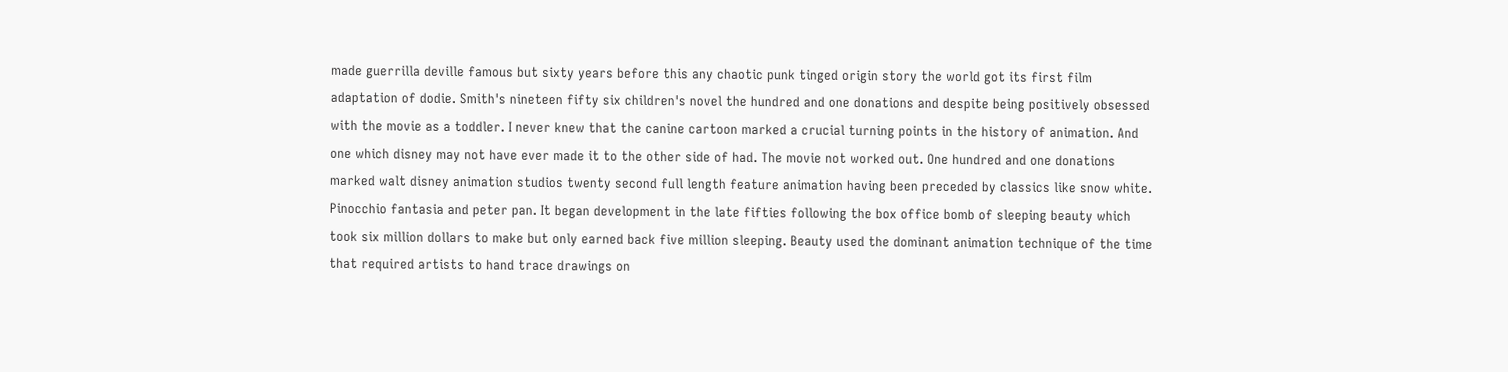made guerrilla deville famous but sixty years before this any chaotic punk tinged origin story the world got its first film adaptation of dodie. Smith's nineteen fifty six children's novel the hundred and one donations and despite being positively obsessed with the movie as a toddler. I never knew that the canine cartoon marked a crucial turning points in the history of animation. And one which disney may not have ever made it to the other side of had. The movie not worked out. One hundred and one donations marked walt disney animation studios twenty second full length feature animation having been preceded by classics like snow white. Pinocchio fantasia and peter pan. It began development in the late fifties following the box office bomb of sleeping beauty which took six million dollars to make but only earned back five million sleeping. Beauty used the dominant animation technique of the time that required artists to hand trace drawings on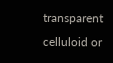transparent celluloid or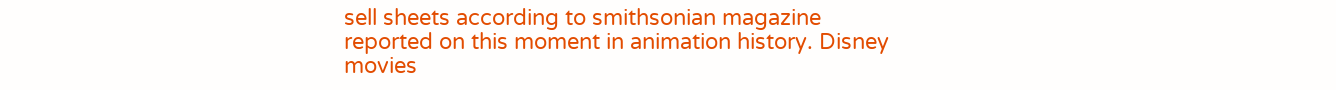sell sheets according to smithsonian magazine reported on this moment in animation history. Disney movies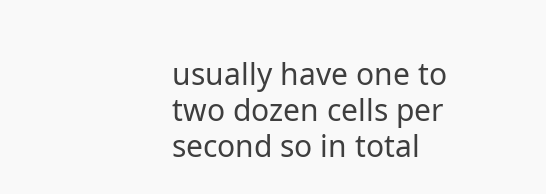usually have one to two dozen cells per second so in total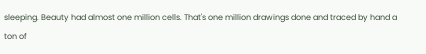sleeping. Beauty had almost one million cells. That's one million drawings done and traced by hand a ton of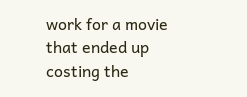work for a movie that ended up costing the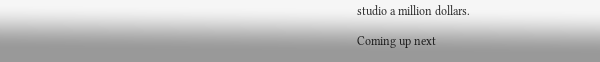studio a million dollars.

Coming up next